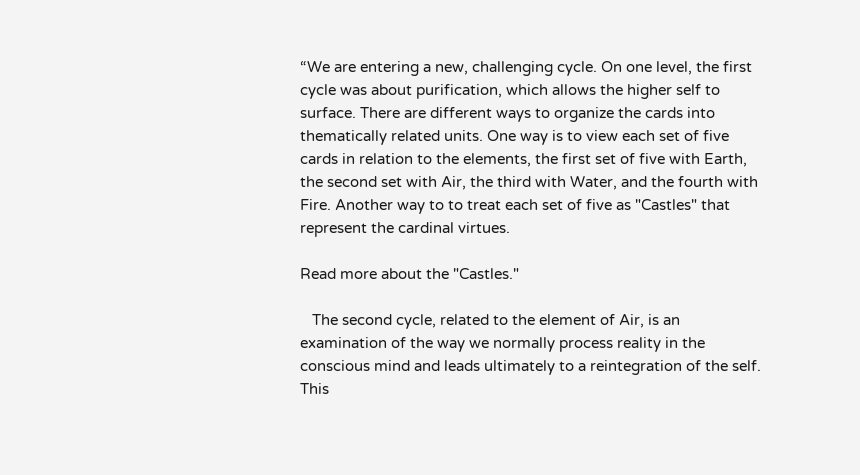“We are entering a new, challenging cycle. On one level, the first cycle was about purification, which allows the higher self to surface. There are different ways to organize the cards into thematically related units. One way is to view each set of five cards in relation to the elements, the first set of five with Earth, the second set with Air, the third with Water, and the fourth with Fire. Another way to to treat each set of five as "Castles" that represent the cardinal virtues.

Read more about the "Castles."

   The second cycle, related to the element of Air, is an examination of the way we normally process reality in the conscious mind and leads ultimately to a reintegration of the self. This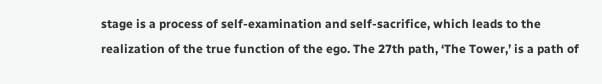stage is a process of self-examination and self-sacrifice, which leads to the realization of the true function of the ego. The 27th path, ‘The Tower,’ is a path of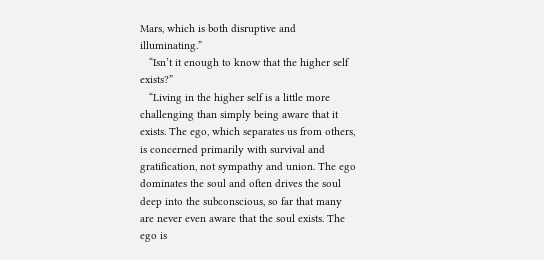Mars, which is both disruptive and illuminating.”
   “Isn’t it enough to know that the higher self exists?”
   “Living in the higher self is a little more challenging than simply being aware that it exists. The ego, which separates us from others, is concerned primarily with survival and gratification, not sympathy and union. The ego dominates the soul and often drives the soul deep into the subconscious, so far that many are never even aware that the soul exists. The ego is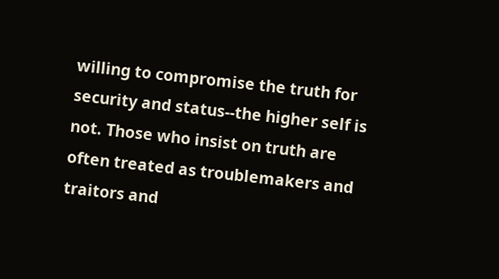willing to compromise the truth for security and status--the higher self is not. Those who insist on truth are often treated as troublemakers and traitors and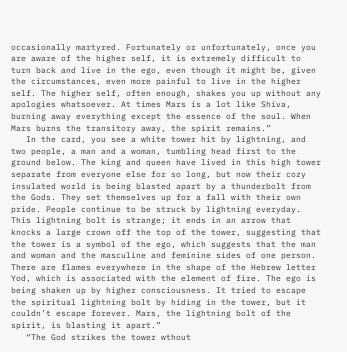occasionally martyred. Fortunately or unfortunately, once you are aware of the higher self, it is extremely difficult to turn back and live in the ego, even though it might be, given the circumstances, even more painful to live in the higher self. The higher self, often enough, shakes you up without any apologies whatsoever. At times Mars is a lot like Shiva, burning away everything except the essence of the soul. When Mars burns the transitory away, the spirit remains.”
   In the card, you see a white tower hit by lightning, and two people, a man and a woman, tumbling head first to the ground below. The king and queen have lived in this high tower separate from everyone else for so long, but now their cozy insulated world is being blasted apart by a thunderbolt from the Gods. They set themselves up for a fall with their own pride. People continue to be struck by lightning everyday. This lightning bolt is strange; it ends in an arrow that knocks a large crown off the top of the tower, suggesting that the tower is a symbol of the ego, which suggests that the man and woman and the masculine and feminine sides of one person. There are flames everywhere in the shape of the Hebrew letter Yod, which is associated with the element of fire. The ego is being shaken up by higher consciousness. It tried to escape the spiritual lightning bolt by hiding in the tower, but it couldn’t escape forever. Mars, the lightning bolt of the spirit, is blasting it apart.”
   “The God strikes the tower wthout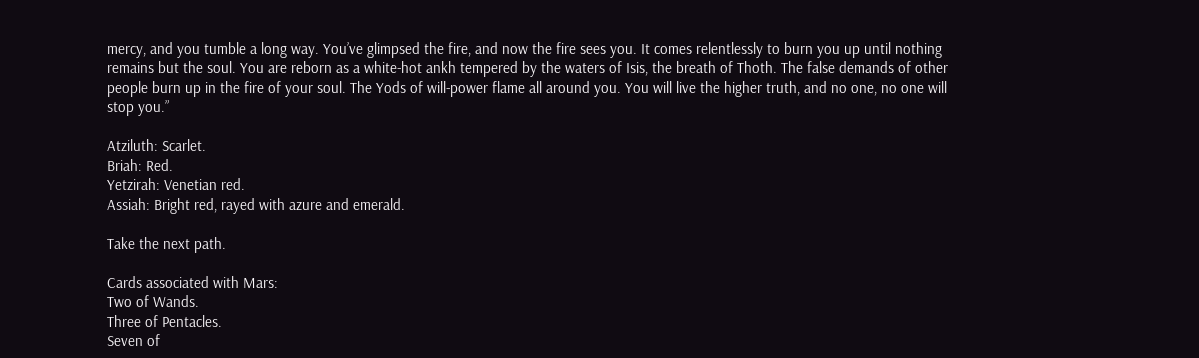mercy, and you tumble a long way. You’ve glimpsed the fire, and now the fire sees you. It comes relentlessly to burn you up until nothing remains but the soul. You are reborn as a white-hot ankh tempered by the waters of Isis, the breath of Thoth. The false demands of other people burn up in the fire of your soul. The Yods of will-power flame all around you. You will live the higher truth, and no one, no one will stop you.”

Atziluth: Scarlet.
Briah: Red.
Yetzirah: Venetian red.
Assiah: Bright red, rayed with azure and emerald.

Take the next path.

Cards associated with Mars:
Two of Wands.
Three of Pentacles.
Seven of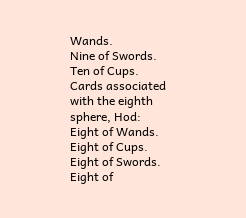Wands.
Nine of Swords.
Ten of Cups.
Cards associated with the eighth sphere, Hod:
Eight of Wands.
Eight of Cups.
Eight of Swords.
Eight of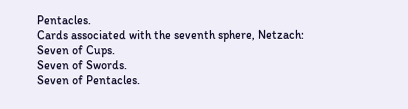Pentacles.
Cards associated with the seventh sphere, Netzach:
Seven of Cups.
Seven of Swords.
Seven of Pentacles.